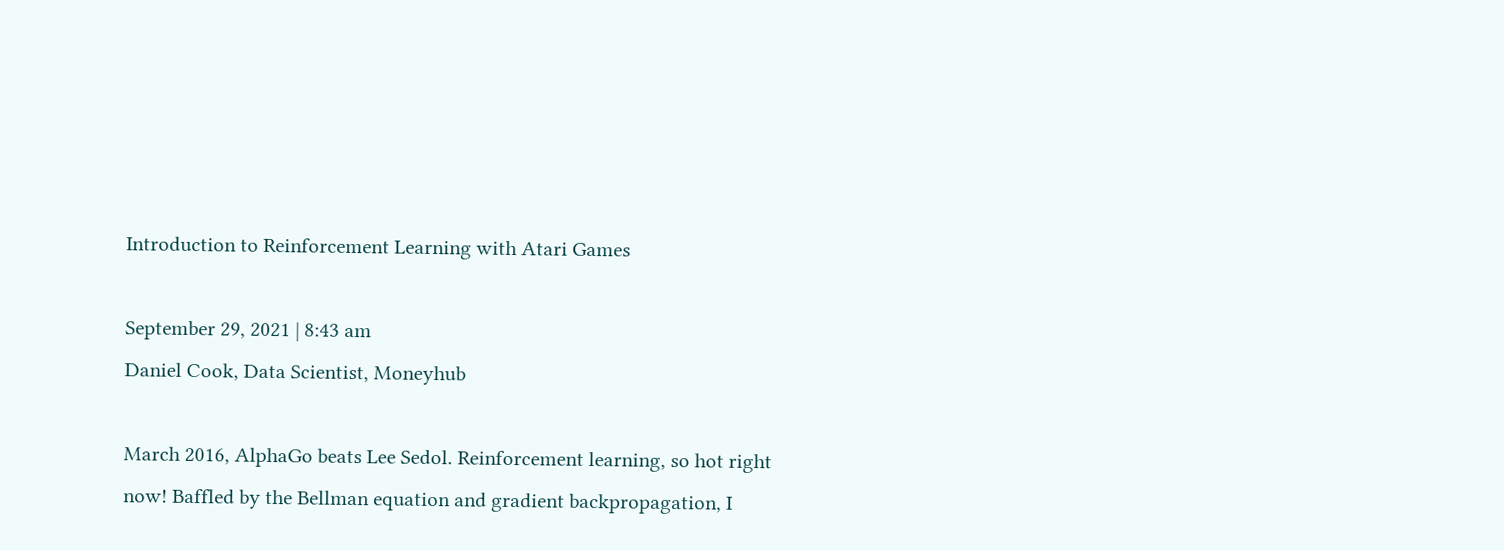Introduction to Reinforcement Learning with Atari Games

September 29, 2021 | 8:43 am
Daniel Cook, Data Scientist, Moneyhub

March 2016, AlphaGo beats Lee Sedol. Reinforcement learning, so hot right now! Baffled by the Bellman equation and gradient backpropagation, I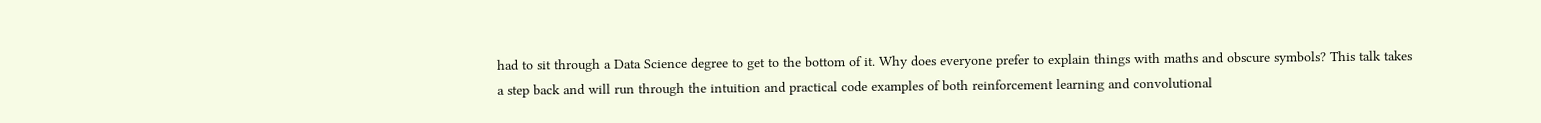had to sit through a Data Science degree to get to the bottom of it. Why does everyone prefer to explain things with maths and obscure symbols? This talk takes a step back and will run through the intuition and practical code examples of both reinforcement learning and convolutional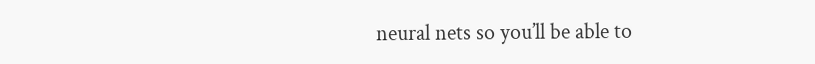neural nets so you’ll be able to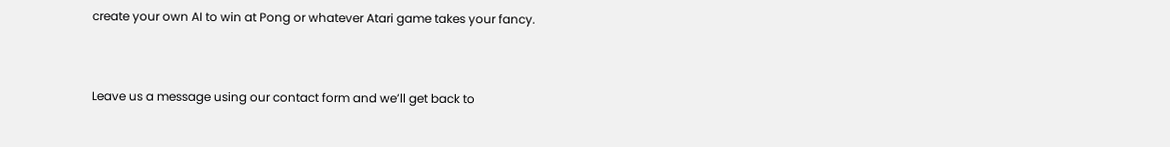create your own AI to win at Pong or whatever Atari game takes your fancy.


Leave us a message using our contact form and we’ll get back to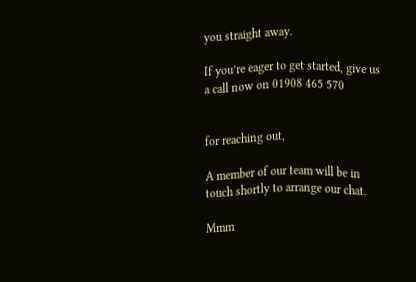you straight away.

If you’re eager to get started, give us a call now on 01908 465 570


for reaching out,

A member of our team will be in touch shortly to arrange our chat.

Mmm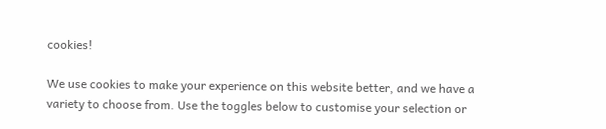cookies!

We use cookies to make your experience on this website better, and we have a variety to choose from. Use the toggles below to customise your selection or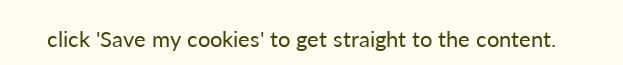click 'Save my cookies' to get straight to the content.